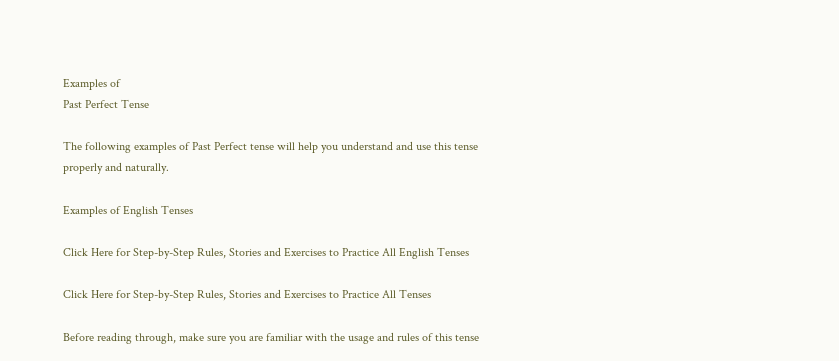Examples of
Past Perfect Tense

The following examples of Past Perfect tense will help you understand and use this tense properly and naturally.

Examples of English Tenses

Click Here for Step-by-Step Rules, Stories and Exercises to Practice All English Tenses

Click Here for Step-by-Step Rules, Stories and Exercises to Practice All Tenses

Before reading through, make sure you are familiar with the usage and rules of this tense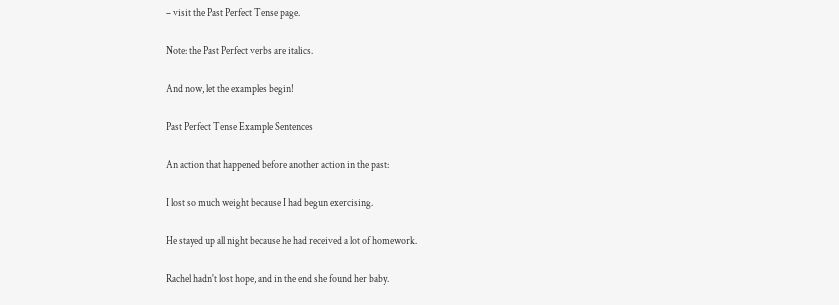– visit the Past Perfect Tense page.

Note: the Past Perfect verbs are italics.

And now, let the examples begin!

Past Perfect Tense Example Sentences

An action that happened before another action in the past:

I lost so much weight because I had begun exercising.

He stayed up all night because he had received a lot of homework.

Rachel hadn't lost hope, and in the end she found her baby.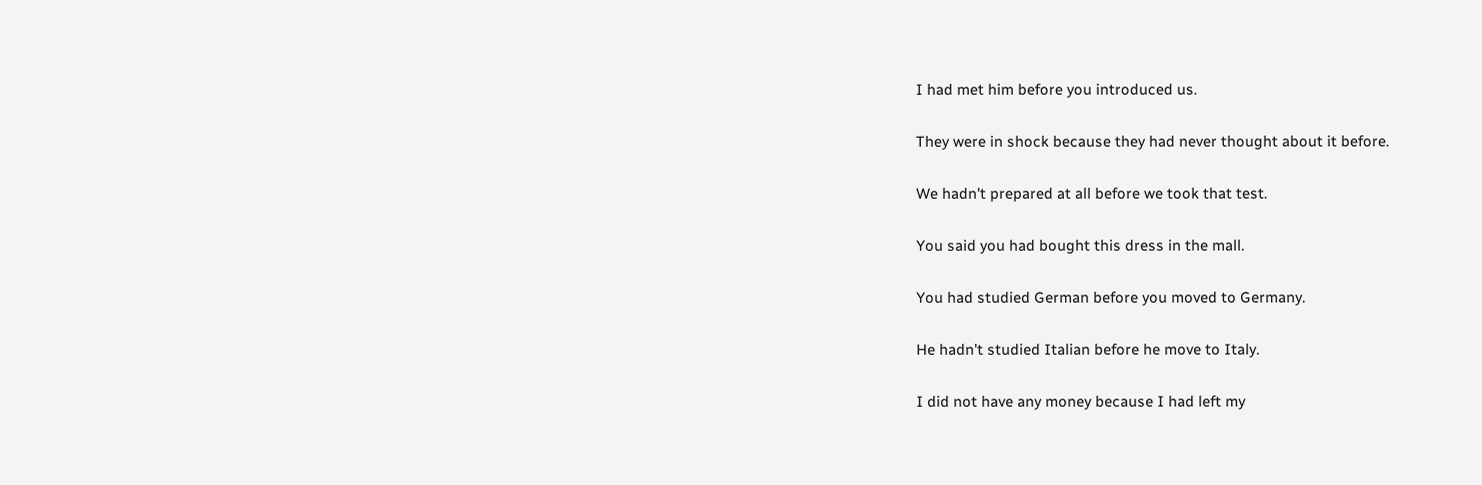I had met him before you introduced us.

They were in shock because they had never thought about it before.

We hadn't prepared at all before we took that test.

You said you had bought this dress in the mall.

You had studied German before you moved to Germany.

He hadn't studied Italian before he move to Italy.

I did not have any money because I had left my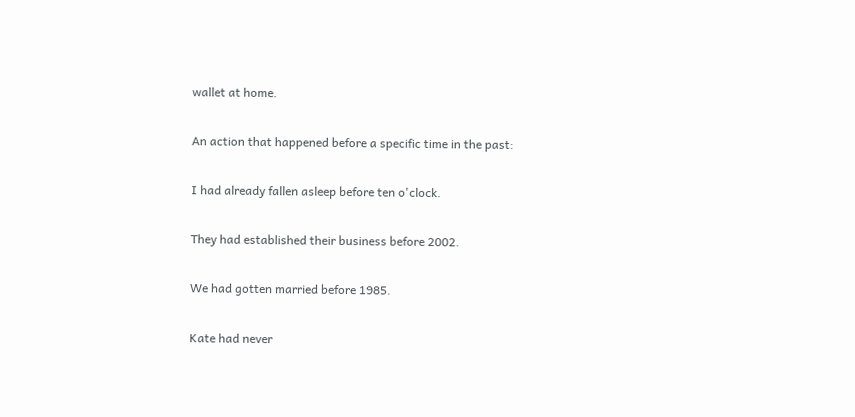wallet at home.

An action that happened before a specific time in the past:

I had already fallen asleep before ten o'clock.

They had established their business before 2002.

We had gotten married before 1985.

Kate had never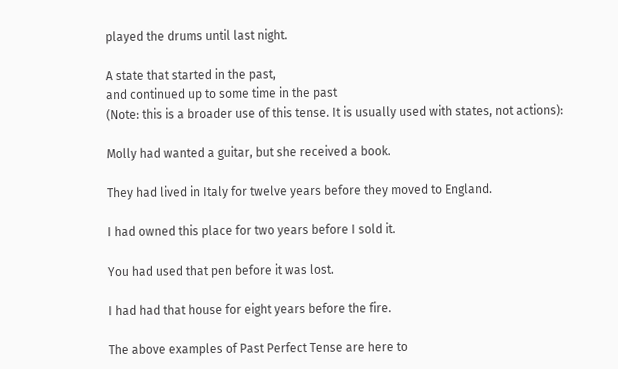played the drums until last night.

A state that started in the past,
and continued up to some time in the past
(Note: this is a broader use of this tense. It is usually used with states, not actions):

Molly had wanted a guitar, but she received a book.

They had lived in Italy for twelve years before they moved to England.

I had owned this place for two years before I sold it.

You had used that pen before it was lost.

I had had that house for eight years before the fire.

The above examples of Past Perfect Tense are here to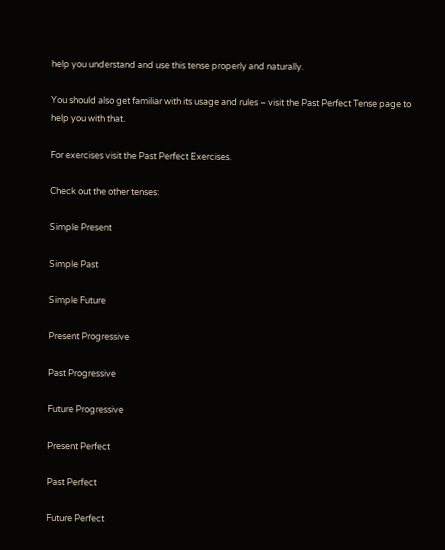help you understand and use this tense properly and naturally.

You should also get familiar with its usage and rules – visit the Past Perfect Tense page to help you with that.

For exercises visit the Past Perfect Exercises.

Check out the other tenses:

Simple Present

Simple Past

Simple Future

Present Progressive

Past Progressive

Future Progressive

Present Perfect

Past Perfect

Future Perfect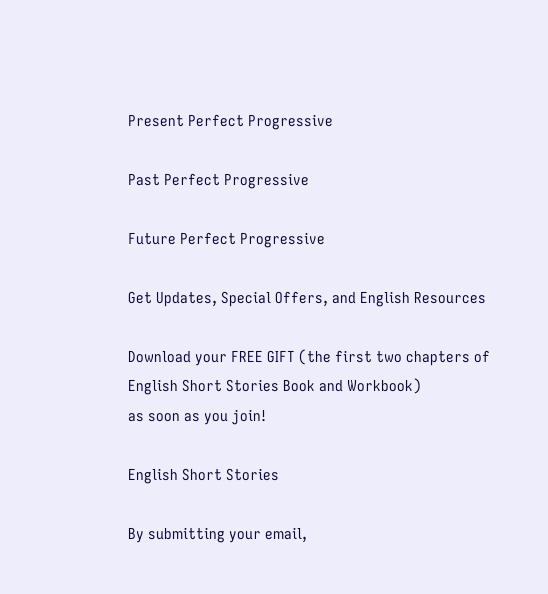Present Perfect Progressive

Past Perfect Progressive

Future Perfect Progressive

Get Updates, Special Offers, and English Resources

Download your FREE GIFT (the first two chapters of
English Short Stories Book and Workbook)
as soon as you join!

English Short Stories

By submitting your email,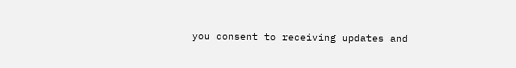you consent to receiving updates and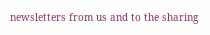newsletters from us and to the sharing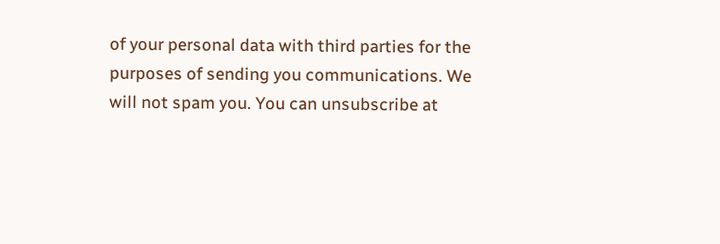of your personal data with third parties for the purposes of sending you communications. We will not spam you. You can unsubscribe at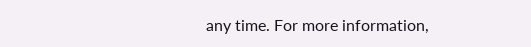any time. For more information,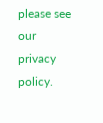please see our privacy policy.